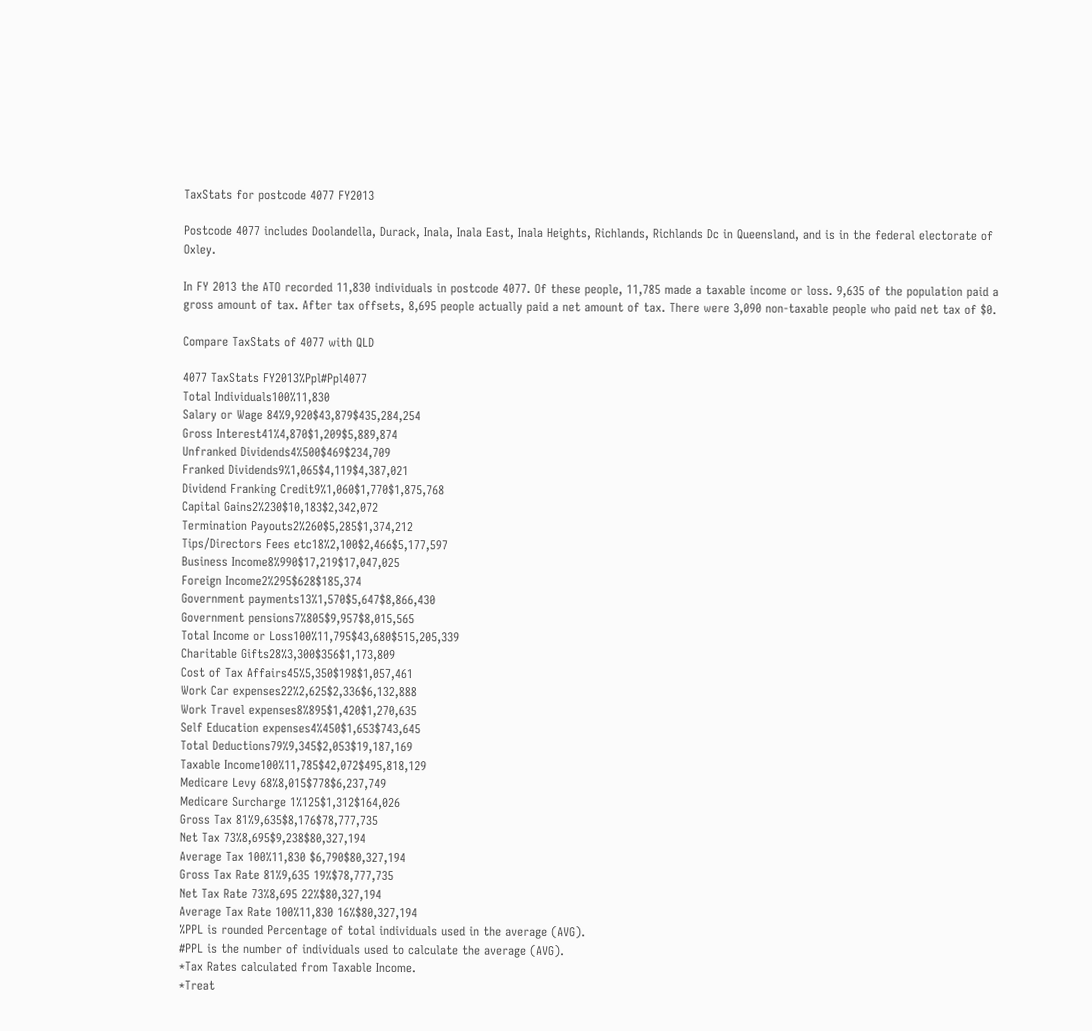TaxStats for postcode 4077 FY2013

Postcode 4077 includes Doolandella, Durack, Inala, Inala East, Inala Heights, Richlands, Richlands Dc in Queensland, and is in the federal electorate of Oxley.

In FY 2013 the ATO recorded 11,830 individuals in postcode 4077. Of these people, 11,785 made a taxable income or loss. 9,635 of the population paid a gross amount of tax. After tax offsets, 8,695 people actually paid a net amount of tax. There were 3,090 non-taxable people who paid net tax of $0.

Compare TaxStats of 4077 with QLD

4077 TaxStats FY2013%Ppl#Ppl4077
Total Individuals100%11,830
Salary or Wage 84%9,920$43,879$435,284,254
Gross Interest41%4,870$1,209$5,889,874
Unfranked Dividends4%500$469$234,709
Franked Dividends9%1,065$4,119$4,387,021
Dividend Franking Credit9%1,060$1,770$1,875,768
Capital Gains2%230$10,183$2,342,072
Termination Payouts2%260$5,285$1,374,212
Tips/Directors Fees etc18%2,100$2,466$5,177,597
Business Income8%990$17,219$17,047,025
Foreign Income2%295$628$185,374
Government payments13%1,570$5,647$8,866,430
Government pensions7%805$9,957$8,015,565
Total Income or Loss100%11,795$43,680$515,205,339
Charitable Gifts28%3,300$356$1,173,809
Cost of Tax Affairs45%5,350$198$1,057,461
Work Car expenses22%2,625$2,336$6,132,888
Work Travel expenses8%895$1,420$1,270,635
Self Education expenses4%450$1,653$743,645
Total Deductions79%9,345$2,053$19,187,169
Taxable Income100%11,785$42,072$495,818,129
Medicare Levy 68%8,015$778$6,237,749
Medicare Surcharge 1%125$1,312$164,026
Gross Tax 81%9,635$8,176$78,777,735
Net Tax 73%8,695$9,238$80,327,194
Average Tax 100%11,830 $6,790$80,327,194
Gross Tax Rate 81%9,635 19%$78,777,735
Net Tax Rate 73%8,695 22%$80,327,194
Average Tax Rate 100%11,830 16%$80,327,194
%PPL is rounded Percentage of total individuals used in the average (AVG).
#PPL is the number of individuals used to calculate the average (AVG).
*Tax Rates calculated from Taxable Income.
*Treat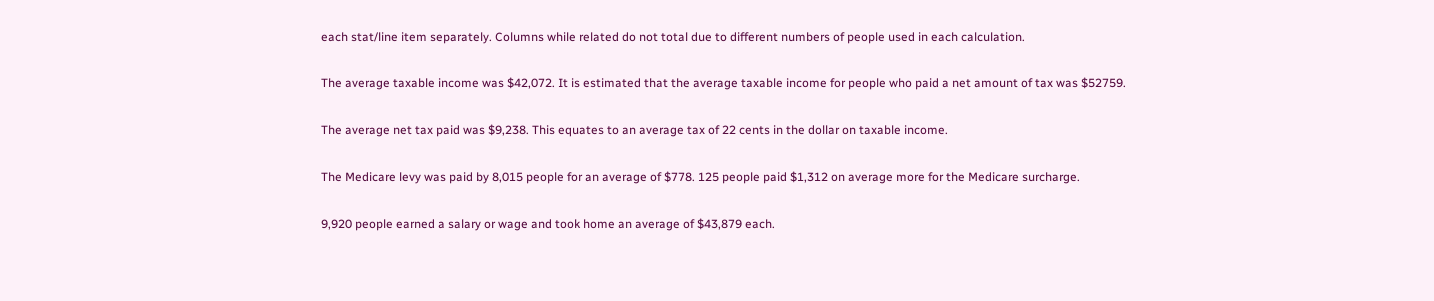each stat/line item separately. Columns while related do not total due to different numbers of people used in each calculation.

The average taxable income was $42,072. It is estimated that the average taxable income for people who paid a net amount of tax was $52759.

The average net tax paid was $9,238. This equates to an average tax of 22 cents in the dollar on taxable income.

The Medicare levy was paid by 8,015 people for an average of $778. 125 people paid $1,312 on average more for the Medicare surcharge.

9,920 people earned a salary or wage and took home an average of $43,879 each.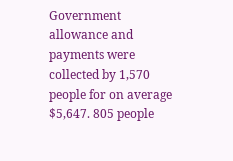Government allowance and payments were collected by 1,570 people for on average $5,647. 805 people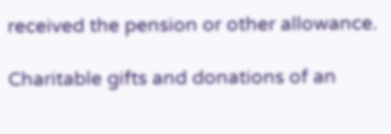received the pension or other allowance.

Charitable gifts and donations of an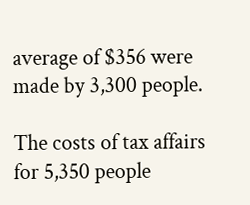average of $356 were made by 3,300 people.

The costs of tax affairs for 5,350 people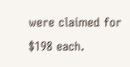were claimed for $198 each.